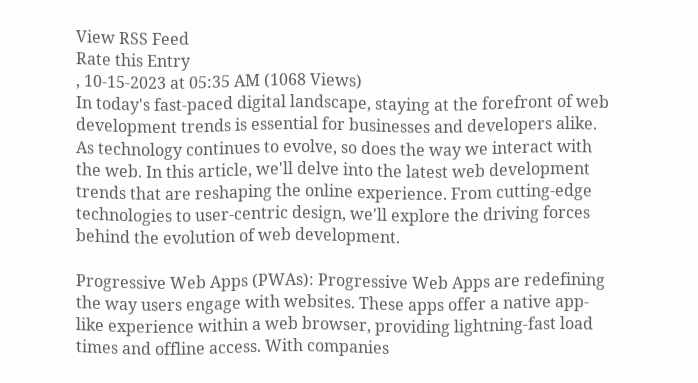View RSS Feed
Rate this Entry
, 10-15-2023 at 05:35 AM (1068 Views)
In today's fast-paced digital landscape, staying at the forefront of web development trends is essential for businesses and developers alike. As technology continues to evolve, so does the way we interact with the web. In this article, we'll delve into the latest web development trends that are reshaping the online experience. From cutting-edge technologies to user-centric design, we'll explore the driving forces behind the evolution of web development.

Progressive Web Apps (PWAs): Progressive Web Apps are redefining the way users engage with websites. These apps offer a native app-like experience within a web browser, providing lightning-fast load times and offline access. With companies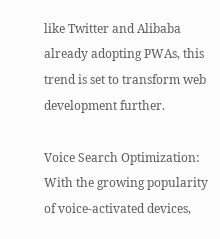like Twitter and Alibaba already adopting PWAs, this trend is set to transform web development further.

Voice Search Optimization: With the growing popularity of voice-activated devices,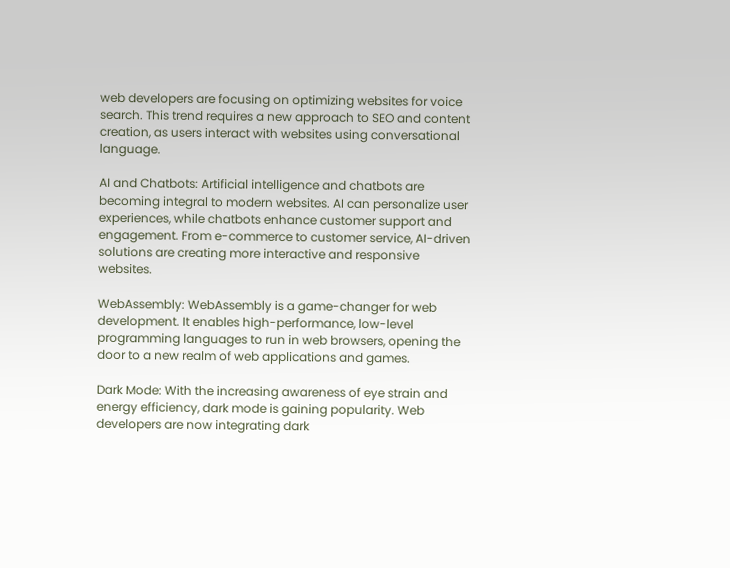web developers are focusing on optimizing websites for voice search. This trend requires a new approach to SEO and content creation, as users interact with websites using conversational language.

AI and Chatbots: Artificial intelligence and chatbots are becoming integral to modern websites. AI can personalize user experiences, while chatbots enhance customer support and engagement. From e-commerce to customer service, AI-driven solutions are creating more interactive and responsive websites.

WebAssembly: WebAssembly is a game-changer for web development. It enables high-performance, low-level programming languages to run in web browsers, opening the door to a new realm of web applications and games.

Dark Mode: With the increasing awareness of eye strain and energy efficiency, dark mode is gaining popularity. Web developers are now integrating dark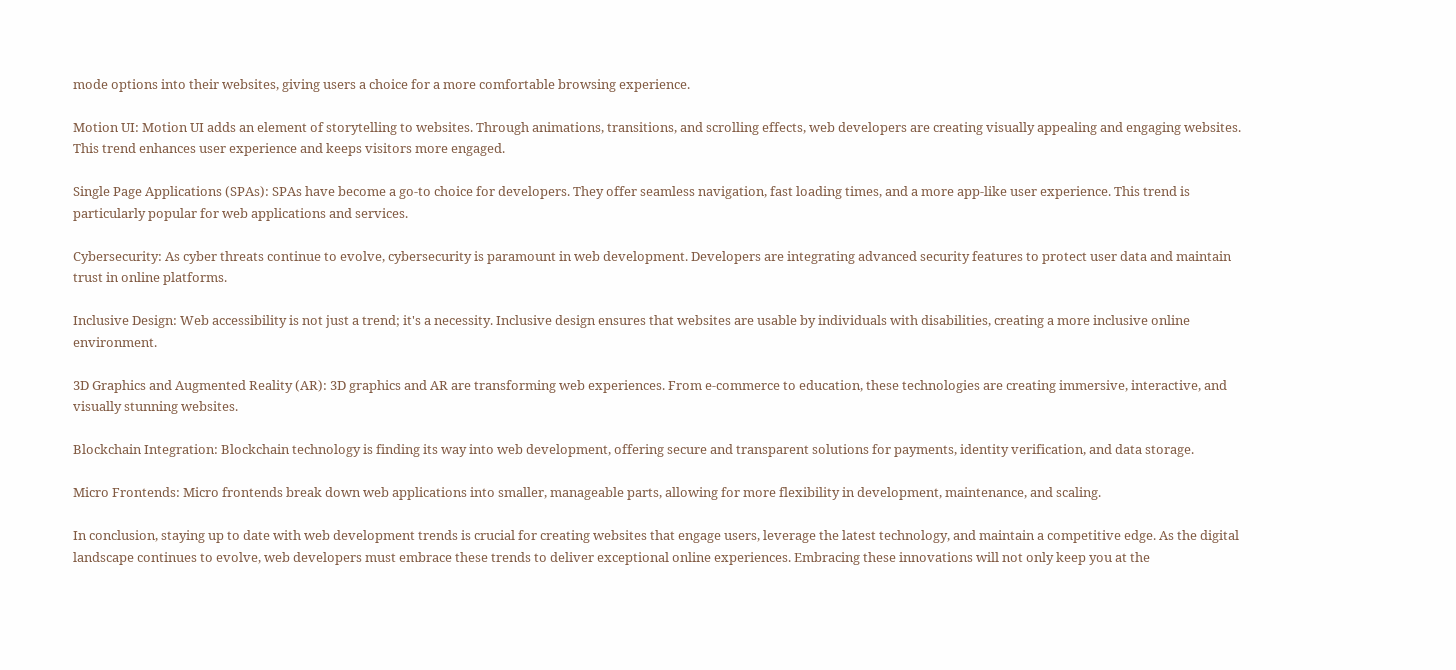mode options into their websites, giving users a choice for a more comfortable browsing experience.

Motion UI: Motion UI adds an element of storytelling to websites. Through animations, transitions, and scrolling effects, web developers are creating visually appealing and engaging websites. This trend enhances user experience and keeps visitors more engaged.

Single Page Applications (SPAs): SPAs have become a go-to choice for developers. They offer seamless navigation, fast loading times, and a more app-like user experience. This trend is particularly popular for web applications and services.

Cybersecurity: As cyber threats continue to evolve, cybersecurity is paramount in web development. Developers are integrating advanced security features to protect user data and maintain trust in online platforms.

Inclusive Design: Web accessibility is not just a trend; it's a necessity. Inclusive design ensures that websites are usable by individuals with disabilities, creating a more inclusive online environment.

3D Graphics and Augmented Reality (AR): 3D graphics and AR are transforming web experiences. From e-commerce to education, these technologies are creating immersive, interactive, and visually stunning websites.

Blockchain Integration: Blockchain technology is finding its way into web development, offering secure and transparent solutions for payments, identity verification, and data storage.

Micro Frontends: Micro frontends break down web applications into smaller, manageable parts, allowing for more flexibility in development, maintenance, and scaling.

In conclusion, staying up to date with web development trends is crucial for creating websites that engage users, leverage the latest technology, and maintain a competitive edge. As the digital landscape continues to evolve, web developers must embrace these trends to deliver exceptional online experiences. Embracing these innovations will not only keep you at the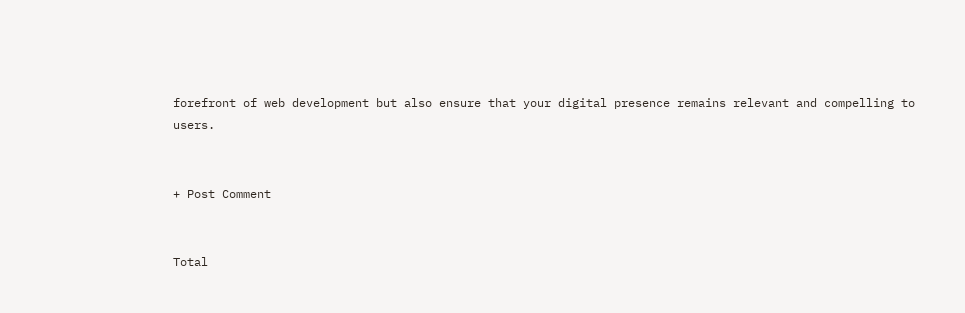forefront of web development but also ensure that your digital presence remains relevant and compelling to users.


+ Post Comment


Total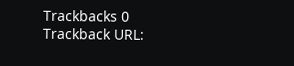Trackbacks 0
Trackback URL: